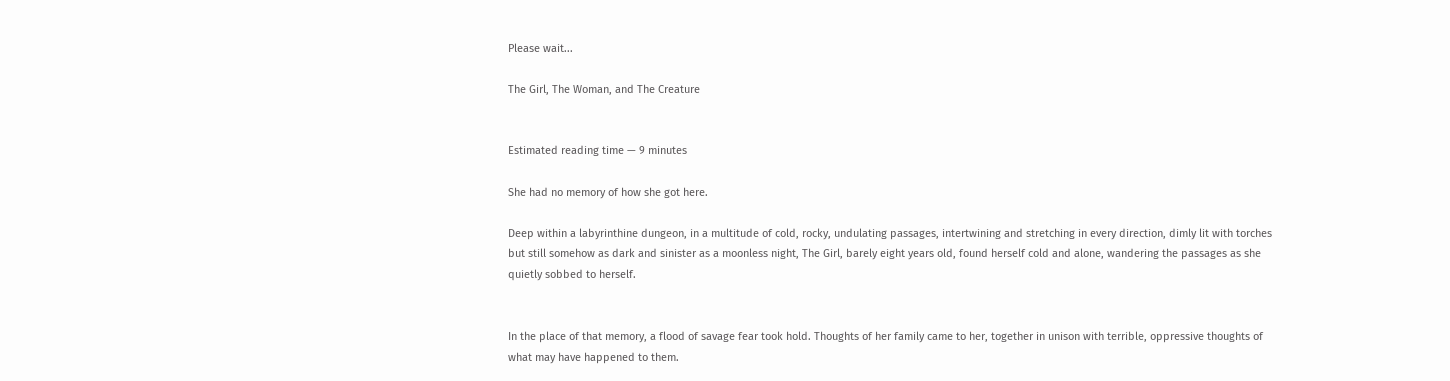Please wait...

The Girl, The Woman, and The Creature


Estimated reading time — 9 minutes

She had no memory of how she got here.

Deep within a labyrinthine dungeon, in a multitude of cold, rocky, undulating passages, intertwining and stretching in every direction, dimly lit with torches but still somehow as dark and sinister as a moonless night, The Girl, barely eight years old, found herself cold and alone, wandering the passages as she quietly sobbed to herself.


In the place of that memory, a flood of savage fear took hold. Thoughts of her family came to her, together in unison with terrible, oppressive thoughts of what may have happened to them.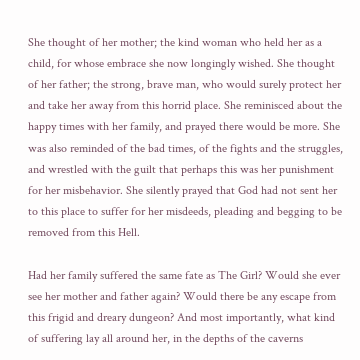She thought of her mother; the kind woman who held her as a child, for whose embrace she now longingly wished. She thought of her father; the strong, brave man, who would surely protect her and take her away from this horrid place. She reminisced about the happy times with her family, and prayed there would be more. She was also reminded of the bad times, of the fights and the struggles, and wrestled with the guilt that perhaps this was her punishment for her misbehavior. She silently prayed that God had not sent her to this place to suffer for her misdeeds, pleading and begging to be removed from this Hell.

Had her family suffered the same fate as The Girl? Would she ever see her mother and father again? Would there be any escape from this frigid and dreary dungeon? And most importantly, what kind of suffering lay all around her, in the depths of the caverns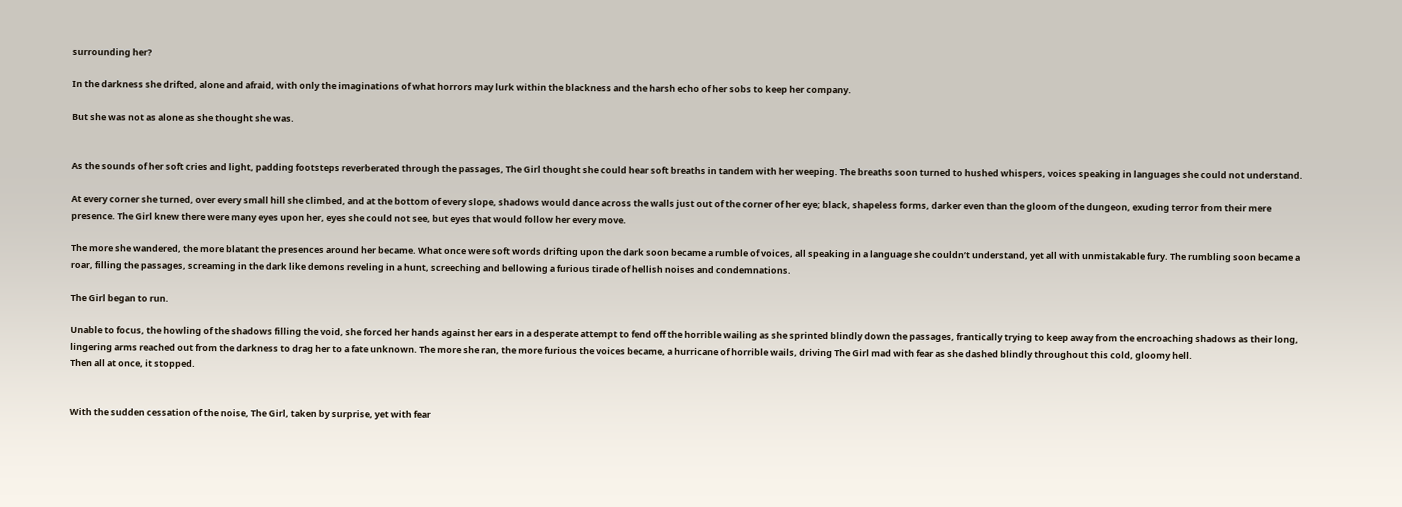surrounding her?

In the darkness she drifted, alone and afraid, with only the imaginations of what horrors may lurk within the blackness and the harsh echo of her sobs to keep her company.

But she was not as alone as she thought she was.


As the sounds of her soft cries and light, padding footsteps reverberated through the passages, The Girl thought she could hear soft breaths in tandem with her weeping. The breaths soon turned to hushed whispers, voices speaking in languages she could not understand.

At every corner she turned, over every small hill she climbed, and at the bottom of every slope, shadows would dance across the walls just out of the corner of her eye; black, shapeless forms, darker even than the gloom of the dungeon, exuding terror from their mere presence. The Girl knew there were many eyes upon her, eyes she could not see, but eyes that would follow her every move.

The more she wandered, the more blatant the presences around her became. What once were soft words drifting upon the dark soon became a rumble of voices, all speaking in a language she couldn’t understand, yet all with unmistakable fury. The rumbling soon became a roar, filling the passages, screaming in the dark like demons reveling in a hunt, screeching and bellowing a furious tirade of hellish noises and condemnations.

The Girl began to run.

Unable to focus, the howling of the shadows filling the void, she forced her hands against her ears in a desperate attempt to fend off the horrible wailing as she sprinted blindly down the passages, frantically trying to keep away from the encroaching shadows as their long, lingering arms reached out from the darkness to drag her to a fate unknown. The more she ran, the more furious the voices became, a hurricane of horrible wails, driving The Girl mad with fear as she dashed blindly throughout this cold, gloomy hell.
Then all at once, it stopped.


With the sudden cessation of the noise, The Girl, taken by surprise, yet with fear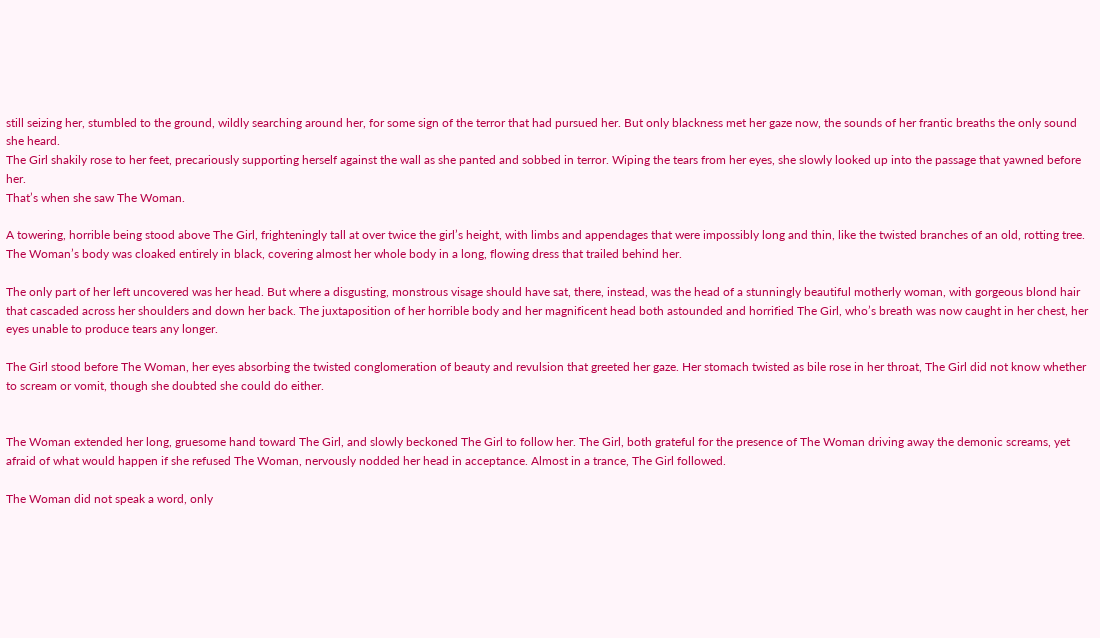still seizing her, stumbled to the ground, wildly searching around her, for some sign of the terror that had pursued her. But only blackness met her gaze now, the sounds of her frantic breaths the only sound she heard.
The Girl shakily rose to her feet, precariously supporting herself against the wall as she panted and sobbed in terror. Wiping the tears from her eyes, she slowly looked up into the passage that yawned before her.
That’s when she saw The Woman.

A towering, horrible being stood above The Girl, frighteningly tall at over twice the girl’s height, with limbs and appendages that were impossibly long and thin, like the twisted branches of an old, rotting tree. The Woman’s body was cloaked entirely in black, covering almost her whole body in a long, flowing dress that trailed behind her.

The only part of her left uncovered was her head. But where a disgusting, monstrous visage should have sat, there, instead, was the head of a stunningly beautiful motherly woman, with gorgeous blond hair that cascaded across her shoulders and down her back. The juxtaposition of her horrible body and her magnificent head both astounded and horrified The Girl, who’s breath was now caught in her chest, her eyes unable to produce tears any longer.

The Girl stood before The Woman, her eyes absorbing the twisted conglomeration of beauty and revulsion that greeted her gaze. Her stomach twisted as bile rose in her throat, The Girl did not know whether to scream or vomit, though she doubted she could do either.


The Woman extended her long, gruesome hand toward The Girl, and slowly beckoned The Girl to follow her. The Girl, both grateful for the presence of The Woman driving away the demonic screams, yet afraid of what would happen if she refused The Woman, nervously nodded her head in acceptance. Almost in a trance, The Girl followed.

The Woman did not speak a word, only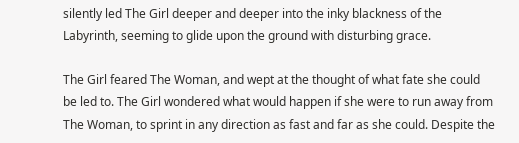silently led The Girl deeper and deeper into the inky blackness of the Labyrinth, seeming to glide upon the ground with disturbing grace.

The Girl feared The Woman, and wept at the thought of what fate she could be led to. The Girl wondered what would happen if she were to run away from The Woman, to sprint in any direction as fast and far as she could. Despite the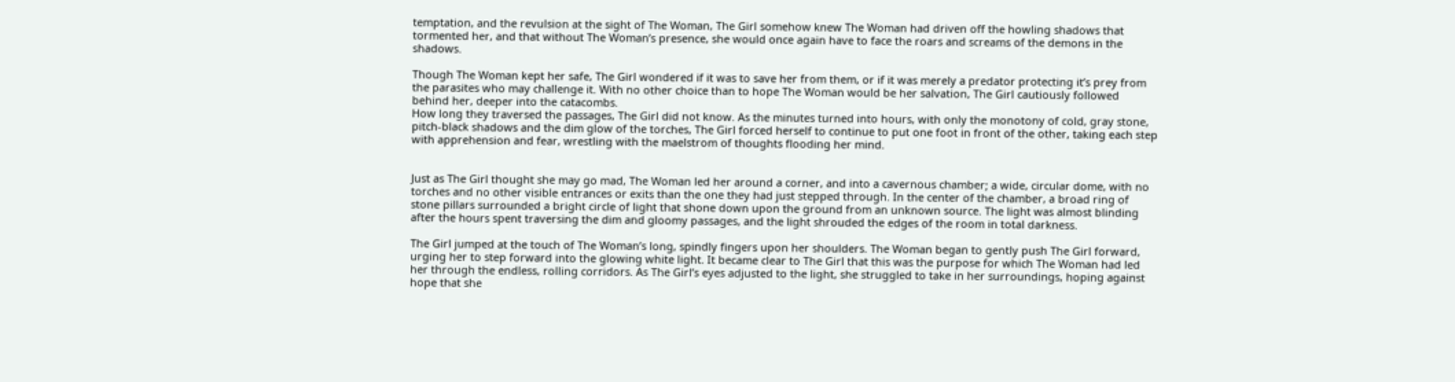temptation, and the revulsion at the sight of The Woman, The Girl somehow knew The Woman had driven off the howling shadows that tormented her, and that without The Woman’s presence, she would once again have to face the roars and screams of the demons in the shadows.

Though The Woman kept her safe, The Girl wondered if it was to save her from them, or if it was merely a predator protecting it’s prey from the parasites who may challenge it. With no other choice than to hope The Woman would be her salvation, The Girl cautiously followed behind her, deeper into the catacombs.
How long they traversed the passages, The Girl did not know. As the minutes turned into hours, with only the monotony of cold, gray stone, pitch-black shadows and the dim glow of the torches, The Girl forced herself to continue to put one foot in front of the other, taking each step with apprehension and fear, wrestling with the maelstrom of thoughts flooding her mind.


Just as The Girl thought she may go mad, The Woman led her around a corner, and into a cavernous chamber; a wide, circular dome, with no torches and no other visible entrances or exits than the one they had just stepped through. In the center of the chamber, a broad ring of stone pillars surrounded a bright circle of light that shone down upon the ground from an unknown source. The light was almost blinding after the hours spent traversing the dim and gloomy passages, and the light shrouded the edges of the room in total darkness.

The Girl jumped at the touch of The Woman’s long, spindly fingers upon her shoulders. The Woman began to gently push The Girl forward, urging her to step forward into the glowing white light. It became clear to The Girl that this was the purpose for which The Woman had led her through the endless, rolling corridors. As The Girl’s eyes adjusted to the light, she struggled to take in her surroundings, hoping against hope that she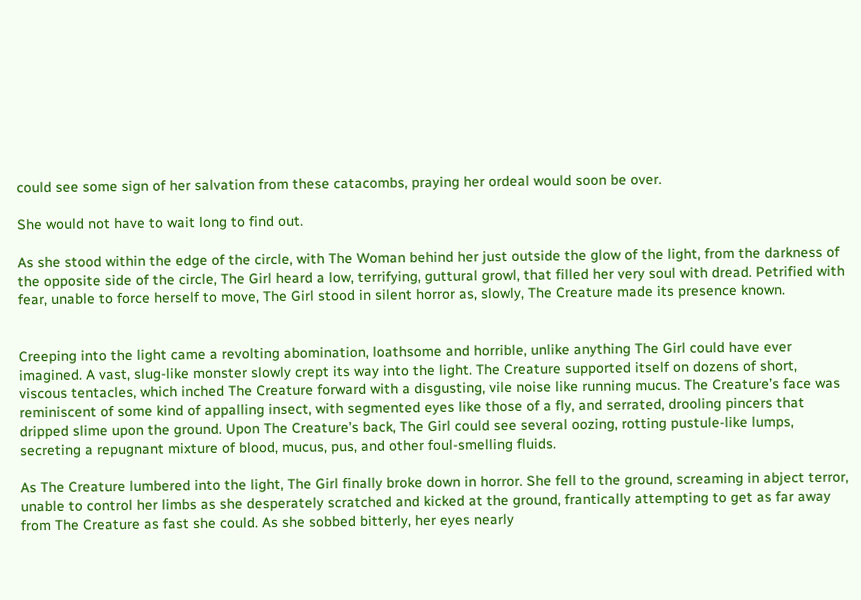could see some sign of her salvation from these catacombs, praying her ordeal would soon be over.

She would not have to wait long to find out.

As she stood within the edge of the circle, with The Woman behind her just outside the glow of the light, from the darkness of the opposite side of the circle, The Girl heard a low, terrifying, guttural growl, that filled her very soul with dread. Petrified with fear, unable to force herself to move, The Girl stood in silent horror as, slowly, The Creature made its presence known.


Creeping into the light came a revolting abomination, loathsome and horrible, unlike anything The Girl could have ever imagined. A vast, slug-like monster slowly crept its way into the light. The Creature supported itself on dozens of short, viscous tentacles, which inched The Creature forward with a disgusting, vile noise like running mucus. The Creature’s face was reminiscent of some kind of appalling insect, with segmented eyes like those of a fly, and serrated, drooling pincers that dripped slime upon the ground. Upon The Creature’s back, The Girl could see several oozing, rotting pustule-like lumps, secreting a repugnant mixture of blood, mucus, pus, and other foul-smelling fluids.

As The Creature lumbered into the light, The Girl finally broke down in horror. She fell to the ground, screaming in abject terror, unable to control her limbs as she desperately scratched and kicked at the ground, frantically attempting to get as far away from The Creature as fast she could. As she sobbed bitterly, her eyes nearly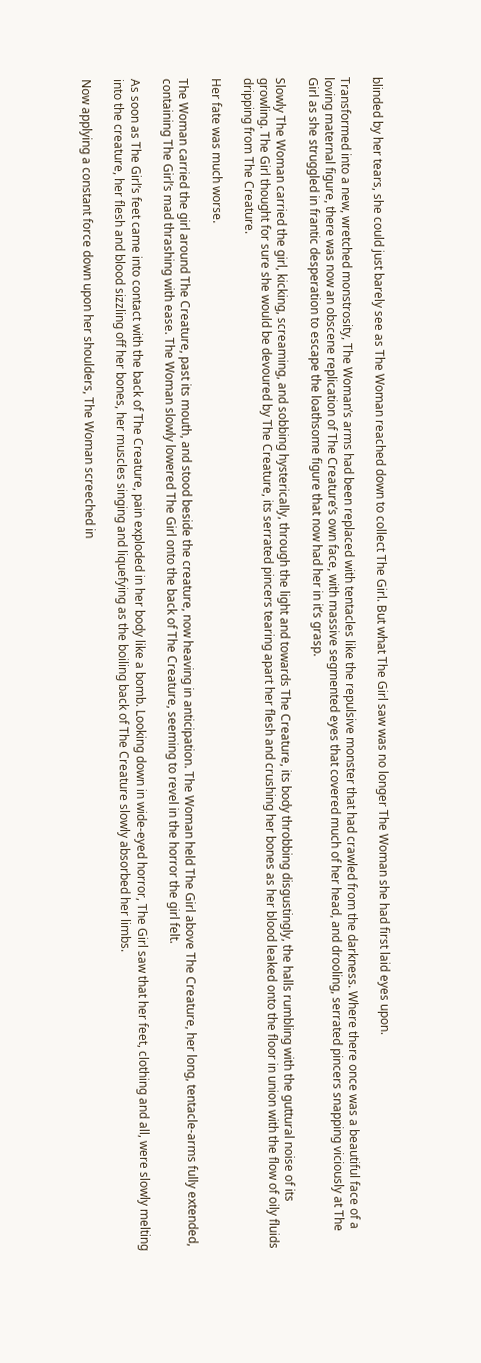blinded by her tears, she could just barely see as The Woman reached down to collect The Girl. But what The Girl saw was no longer The Woman she had first laid eyes upon.

Transformed into a new, wretched monstrosity, The Woman’s arms had been replaced with tentacles like the repulsive monster that had crawled from the darkness. Where there once was a beautiful face of a loving maternal figure, there was now an obscene replication of The Creature’s own face, with massive segmented eyes that covered much of her head, and drooling, serrated pincers snapping viciously at The Girl as she struggled in frantic desperation to escape the loathsome figure that now had her in it’s grasp.

Slowly The Woman carried the girl, kicking, screaming, and sobbing hysterically, through the light and towards The Creature, its body throbbing disgustingly, the halls rumbling with the guttural noise of its growling. The Girl thought for sure she would be devoured by The Creature, its serrated pincers tearing apart her flesh and crushing her bones as her blood leaked onto the floor in union with the flow of oily fluids dripping from The Creature.

Her fate was much worse.

The Woman carried the girl around The Creature, past its mouth, and stood beside the creature, now heaving in anticipation. The Woman held The Girl above The Creature, her long, tentacle-arms fully extended, containing The Girl’s mad thrashing with ease. The Woman slowly lowered The Girl onto the back of The Creature, seeming to revel in the horror the girl felt.

As soon as The Girl’s feet came into contact with the back of The Creature, pain exploded in her body like a bomb. Looking down in wide-eyed horror, The Girl saw that her feet, clothing and all, were slowly melting into the creature, her flesh and blood sizzling off her bones, her muscles singing and liquefying as the boiling back of The Creature slowly absorbed her limbs.

Now applying a constant force down upon her shoulders, The Woman screeched in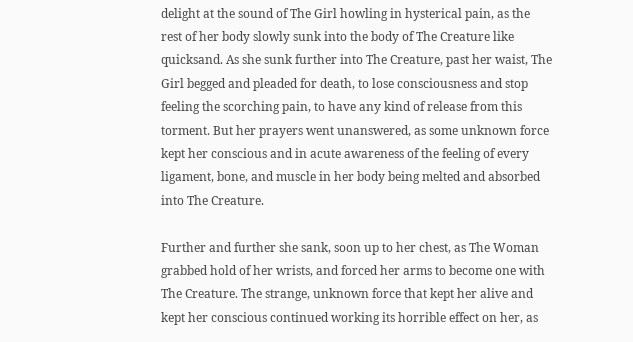delight at the sound of The Girl howling in hysterical pain, as the rest of her body slowly sunk into the body of The Creature like quicksand. As she sunk further into The Creature, past her waist, The Girl begged and pleaded for death, to lose consciousness and stop feeling the scorching pain, to have any kind of release from this torment. But her prayers went unanswered, as some unknown force kept her conscious and in acute awareness of the feeling of every ligament, bone, and muscle in her body being melted and absorbed into The Creature.

Further and further she sank, soon up to her chest, as The Woman grabbed hold of her wrists, and forced her arms to become one with The Creature. The strange, unknown force that kept her alive and kept her conscious continued working its horrible effect on her, as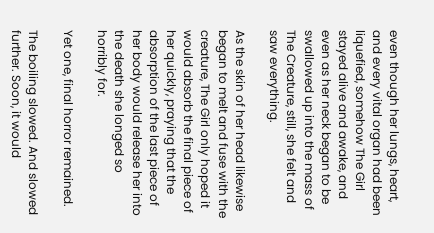even though her lungs, heart, and every vital organ had been liquefied, somehow The Girl stayed alive and awake, and even as her neck began to be swallowed up into the mass of The Creature, still, she felt and saw everything.

As the skin of her head likewise began to melt and fuse with the creature, The Girl only hoped it would absorb the final piece of her quickly, praying that the absorption of the last piece of her body would release her into the death she longed so horribly for.

Yet one, final horror remained.

The boiling slowed. And slowed further. Soon, it would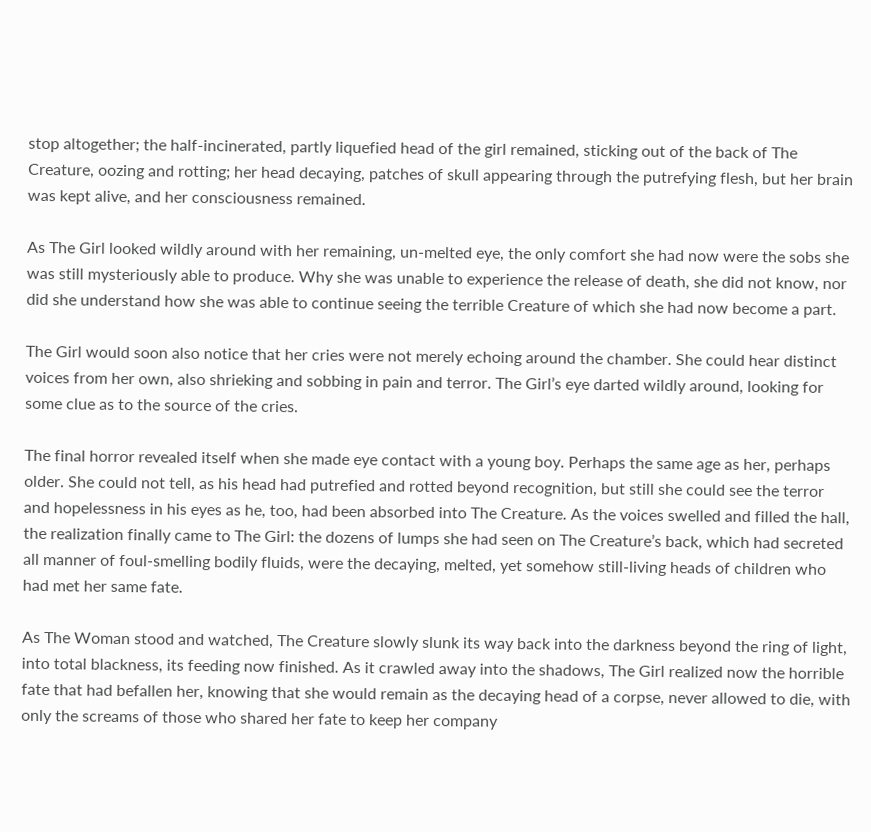stop altogether; the half-incinerated, partly liquefied head of the girl remained, sticking out of the back of The Creature, oozing and rotting; her head decaying, patches of skull appearing through the putrefying flesh, but her brain was kept alive, and her consciousness remained.

As The Girl looked wildly around with her remaining, un-melted eye, the only comfort she had now were the sobs she was still mysteriously able to produce. Why she was unable to experience the release of death, she did not know, nor did she understand how she was able to continue seeing the terrible Creature of which she had now become a part.

The Girl would soon also notice that her cries were not merely echoing around the chamber. She could hear distinct voices from her own, also shrieking and sobbing in pain and terror. The Girl’s eye darted wildly around, looking for some clue as to the source of the cries.

The final horror revealed itself when she made eye contact with a young boy. Perhaps the same age as her, perhaps older. She could not tell, as his head had putrefied and rotted beyond recognition, but still she could see the terror and hopelessness in his eyes as he, too, had been absorbed into The Creature. As the voices swelled and filled the hall, the realization finally came to The Girl: the dozens of lumps she had seen on The Creature’s back, which had secreted all manner of foul-smelling bodily fluids, were the decaying, melted, yet somehow still-living heads of children who had met her same fate.

As The Woman stood and watched, The Creature slowly slunk its way back into the darkness beyond the ring of light, into total blackness, its feeding now finished. As it crawled away into the shadows, The Girl realized now the horrible fate that had befallen her, knowing that she would remain as the decaying head of a corpse, never allowed to die, with only the screams of those who shared her fate to keep her company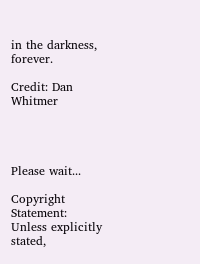in the darkness, forever.

Credit: Dan Whitmer




Please wait...

Copyright Statement: Unless explicitly stated,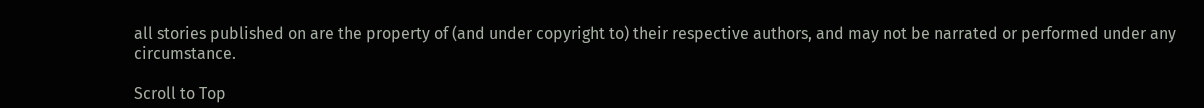all stories published on are the property of (and under copyright to) their respective authors, and may not be narrated or performed under any circumstance.

Scroll to Top